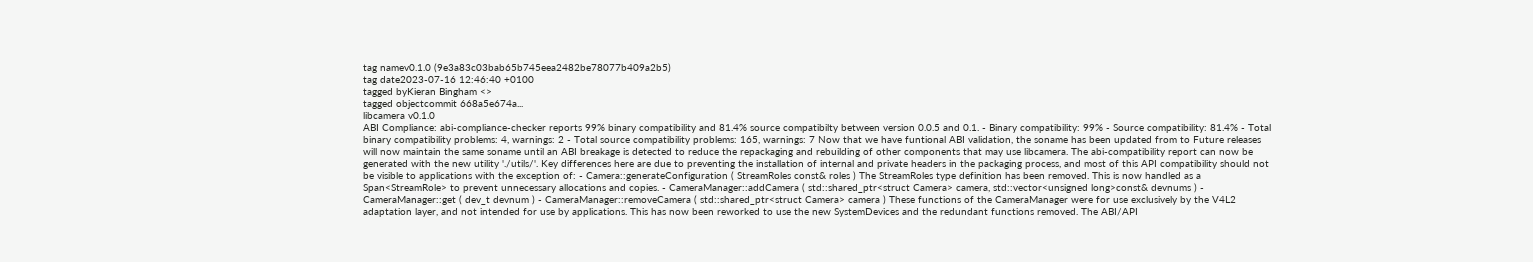tag namev0.1.0 (9e3a83c03bab65b745eea2482be78077b409a2b5)
tag date2023-07-16 12:46:40 +0100
tagged byKieran Bingham <>
tagged objectcommit 668a5e674a...
libcamera v0.1.0
ABI Compliance: abi-compliance-checker reports 99% binary compatibility and 81.4% source compatibilty between version 0.0.5 and 0.1. - Binary compatibility: 99% - Source compatibility: 81.4% - Total binary compatibility problems: 4, warnings: 2 - Total source compatibility problems: 165, warnings: 7 Now that we have funtional ABI validation, the soname has been updated from to Future releases will now maintain the same soname until an ABI breakage is detected to reduce the repackaging and rebuilding of other components that may use libcamera. The abi-compatibility report can now be generated with the new utility './utils/'. Key differences here are due to preventing the installation of internal and private headers in the packaging process, and most of this API compatibility should not be visible to applications with the exception of: - Camera::generateConfiguration ( StreamRoles const& roles ) The StreamRoles type definition has been removed. This is now handled as a Span<StreamRole> to prevent unnecessary allocations and copies. - CameraManager::addCamera ( std::shared_ptr<struct Camera> camera, std::vector<unsigned long>const& devnums ) - CameraManager::get ( dev_t devnum ) - CameraManager::removeCamera ( std::shared_ptr<struct Camera> camera ) These functions of the CameraManager were for use exclusively by the V4L2 adaptation layer, and not intended for use by applications. This has now been reworked to use the new SystemDevices and the redundant functions removed. The ABI/API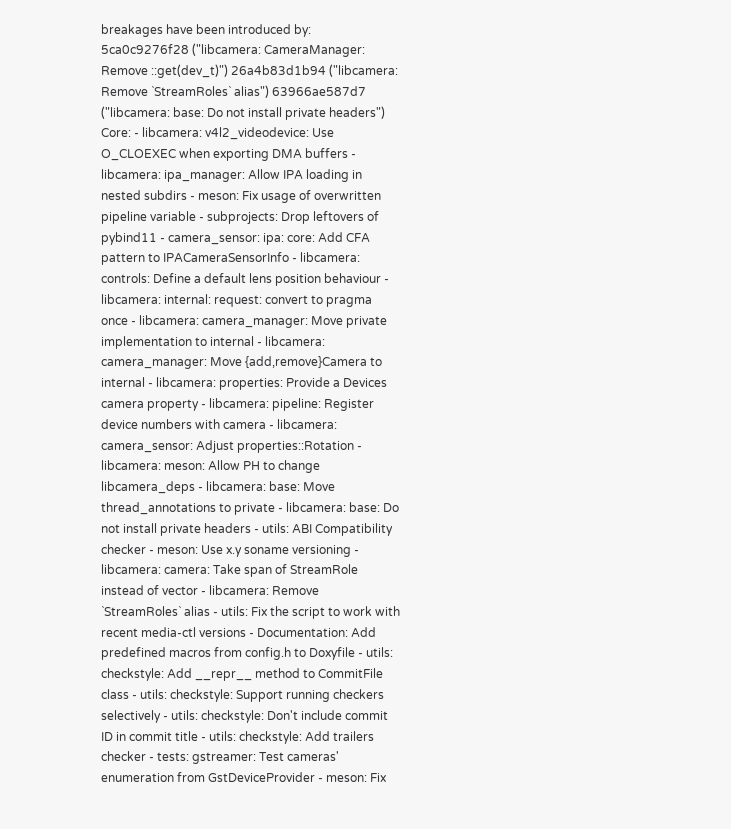breakages have been introduced by: 5ca0c9276f28 ("libcamera: CameraManager: Remove ::get(dev_t)") 26a4b83d1b94 ("libcamera: Remove `StreamRoles` alias") 63966ae587d7 ("libcamera: base: Do not install private headers") Core: - libcamera: v4l2_videodevice: Use O_CLOEXEC when exporting DMA buffers - libcamera: ipa_manager: Allow IPA loading in nested subdirs - meson: Fix usage of overwritten pipeline variable - subprojects: Drop leftovers of pybind11 - camera_sensor: ipa: core: Add CFA pattern to IPACameraSensorInfo - libcamera: controls: Define a default lens position behaviour - libcamera: internal: request: convert to pragma once - libcamera: camera_manager: Move private implementation to internal - libcamera: camera_manager: Move {add,remove}Camera to internal - libcamera: properties: Provide a Devices camera property - libcamera: pipeline: Register device numbers with camera - libcamera: camera_sensor: Adjust properties::Rotation - libcamera: meson: Allow PH to change libcamera_deps - libcamera: base: Move thread_annotations to private - libcamera: base: Do not install private headers - utils: ABI Compatibility checker - meson: Use x.y soname versioning - libcamera: camera: Take span of StreamRole instead of vector - libcamera: Remove `StreamRoles` alias - utils: Fix the script to work with recent media-ctl versions - Documentation: Add predefined macros from config.h to Doxyfile - utils: checkstyle: Add __repr__ method to CommitFile class - utils: checkstyle: Support running checkers selectively - utils: checkstyle: Don't include commit ID in commit title - utils: checkstyle: Add trailers checker - tests: gstreamer: Test cameras' enumeration from GstDeviceProvider - meson: Fix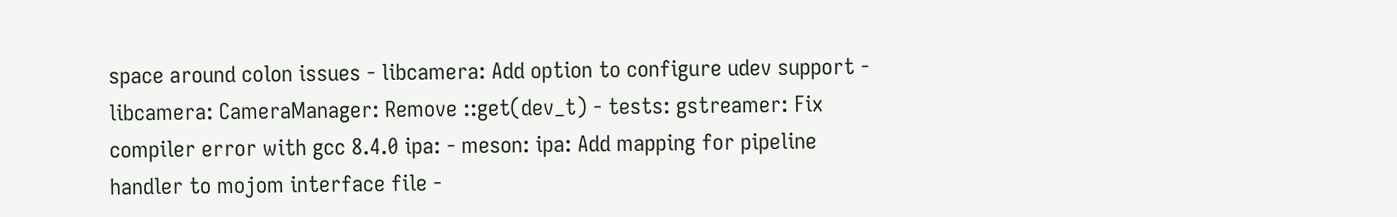space around colon issues - libcamera: Add option to configure udev support - libcamera: CameraManager: Remove ::get(dev_t) - tests: gstreamer: Fix compiler error with gcc 8.4.0 ipa: - meson: ipa: Add mapping for pipeline handler to mojom interface file -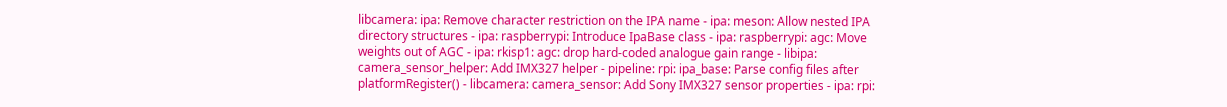libcamera: ipa: Remove character restriction on the IPA name - ipa: meson: Allow nested IPA directory structures - ipa: raspberrypi: Introduce IpaBase class - ipa: raspberrypi: agc: Move weights out of AGC - ipa: rkisp1: agc: drop hard-coded analogue gain range - libipa: camera_sensor_helper: Add IMX327 helper - pipeline: rpi: ipa_base: Parse config files after platformRegister() - libcamera: camera_sensor: Add Sony IMX327 sensor properties - ipa: rpi: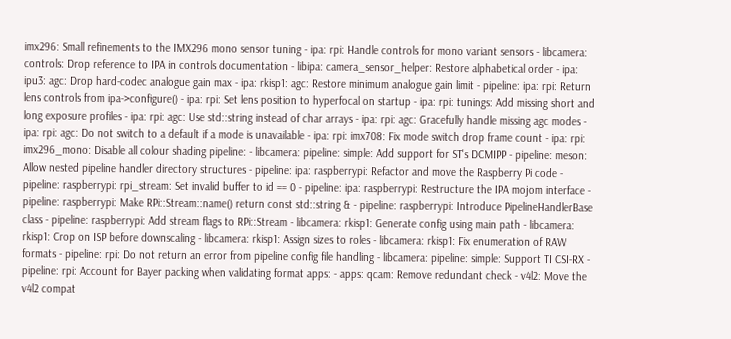imx296: Small refinements to the IMX296 mono sensor tuning - ipa: rpi: Handle controls for mono variant sensors - libcamera: controls: Drop reference to IPA in controls documentation - libipa: camera_sensor_helper: Restore alphabetical order - ipa: ipu3: agc: Drop hard-codec analogue gain max - ipa: rkisp1: agc: Restore minimum analogue gain limit - pipeline: ipa: rpi: Return lens controls from ipa->configure() - ipa: rpi: Set lens position to hyperfocal on startup - ipa: rpi: tunings: Add missing short and long exposure profiles - ipa: rpi: agc: Use std::string instead of char arrays - ipa: rpi: agc: Gracefully handle missing agc modes - ipa: rpi: agc: Do not switch to a default if a mode is unavailable - ipa: rpi: imx708: Fix mode switch drop frame count - ipa: rpi: imx296_mono: Disable all colour shading pipeline: - libcamera: pipeline: simple: Add support for ST's DCMIPP - pipeline: meson: Allow nested pipeline handler directory structures - pipeline: ipa: raspberrypi: Refactor and move the Raspberry Pi code - pipeline: raspberrypi: rpi_stream: Set invalid buffer to id == 0 - pipeline: ipa: raspberrypi: Restructure the IPA mojom interface - pipeline: raspberrypi: Make RPi::Stream::name() return const std::string & - pipeline: raspberrypi: Introduce PipelineHandlerBase class - pipeline: raspberrypi: Add stream flags to RPi::Stream - libcamera: rkisp1: Generate config using main path - libcamera: rkisp1: Crop on ISP before downscaling - libcamera: rkisp1: Assign sizes to roles - libcamera: rkisp1: Fix enumeration of RAW formats - pipeline: rpi: Do not return an error from pipeline config file handling - libcamera: pipeline: simple: Support TI CSI-RX - pipeline: rpi: Account for Bayer packing when validating format apps: - apps: qcam: Remove redundant check - v4l2: Move the v4l2 compat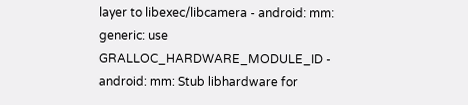layer to libexec/libcamera - android: mm: generic: use GRALLOC_HARDWARE_MODULE_ID - android: mm: Stub libhardware for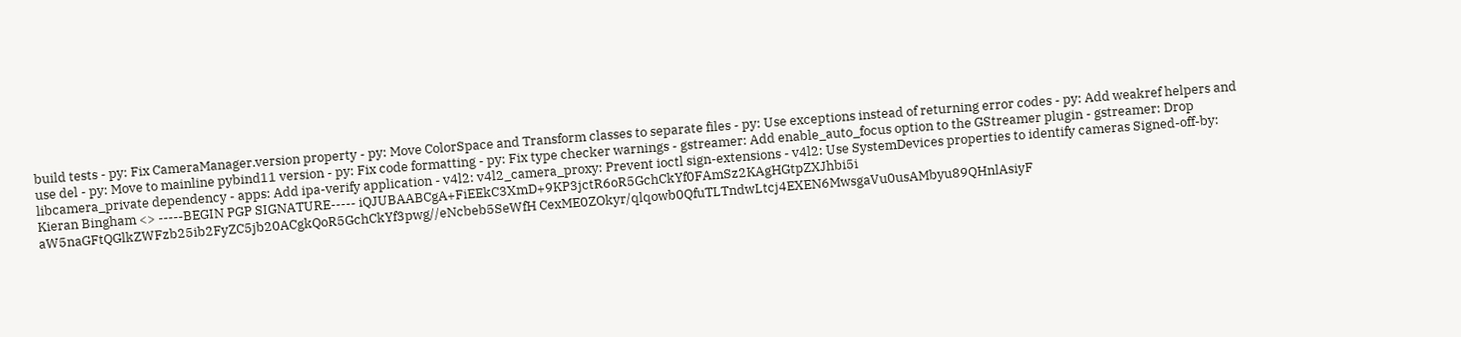build tests - py: Fix CameraManager.version property - py: Move ColorSpace and Transform classes to separate files - py: Use exceptions instead of returning error codes - py: Add weakref helpers and use del - py: Move to mainline pybind11 version - py: Fix code formatting - py: Fix type checker warnings - gstreamer: Add enable_auto_focus option to the GStreamer plugin - gstreamer: Drop libcamera_private dependency - apps: Add ipa-verify application - v4l2: v4l2_camera_proxy: Prevent ioctl sign-extensions - v4l2: Use SystemDevices properties to identify cameras Signed-off-by: Kieran Bingham <> -----BEGIN PGP SIGNATURE----- iQJUBAABCgA+FiEEkC3XmD+9KP3jctR6oR5GchCkYf0FAmSz2KAgHGtpZXJhbi5i aW5naGFtQGlkZWFzb25ib2FyZC5jb20ACgkQoR5GchCkYf3pwg//eNcbeb5SeWfH CexME0ZOkyr/qlqowb0QfuTLTndwLtcj4EXEN6MwsgaVu0usAMbyu89QHnlAsiyF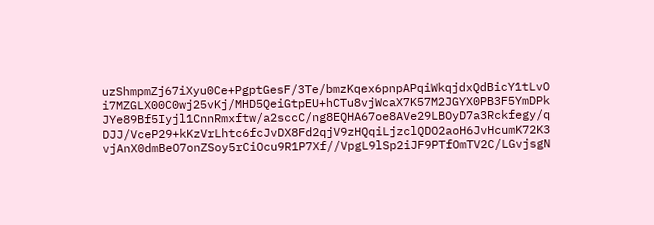uzShmpmZj67iXyu0Ce+PgptGesF/3Te/bmzKqex6pnpAPqiWkqjdxQdBicY1tLvO i7MZGLX00C0wj25vKj/MHD5QeiGtpEU+hCTu8vjWcaX7K57M2JGYX0PB3F5YmDPk JYe89Bf5Iyjl1CnnRmxftw/a2sccC/ng8EQHA67oe8AVe29LBOyD7a3Rckfegy/q DJJ/VceP29+kKzVrLhtc6fcJvDX8Fd2qjV9zHQqiLjzclQDO2aoH6JvHcumK72K3 vjAnX0dmBeO7onZSoy5rCiOcu9R1P7Xf//VpgL9lSp2iJF9PTfOmTV2C/LGvjsgN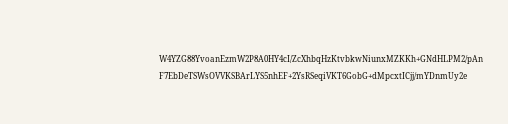W4YZG88YvoanEzmW2P8A0HY4cI/ZcXhbqHzKtvbkwNiunxMZKKh+GNdHLPM2/pAn F7EbDeTSWsOVVKSBArLYS5nhEF+2YsRSeqiVKT6GobG+dMpcxtICjj/mYDnmUy2e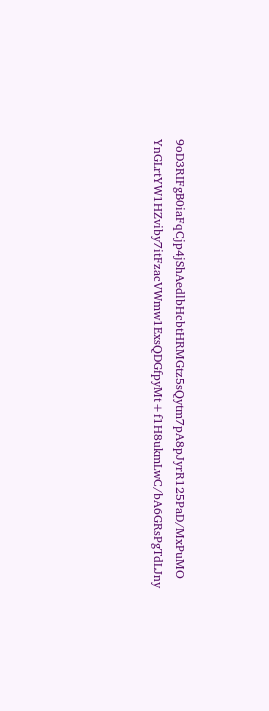9oD3RIFgB0iaFqCjp4jShAedlbHcbtHRMGtz5sQytm7pA8pJyrR125PaD/MxPuMO YnGLrtYW1HZviby7itFzacVWmw1ExsQDGfpyMt+f1H8ukmLwC/bA6GRsPgTdLJny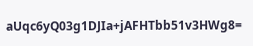aUqc6yQ03g1DJIa+jAFHTbb51v3HWg8=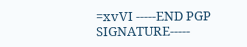=xvVI -----END PGP SIGNATURE-----